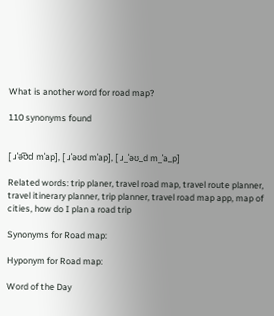What is another word for road map?

110 synonyms found


[ ɹˈə͡ʊd mˈap], [ ɹˈəʊd mˈap], [ ɹ_ˈəʊ_d m_ˈa_p]

Related words: trip planer, travel road map, travel route planner, travel itinerary planner, trip planner, travel road map app, map of cities, how do I plan a road trip

Synonyms for Road map:

Hyponym for Road map:

Word of the Day